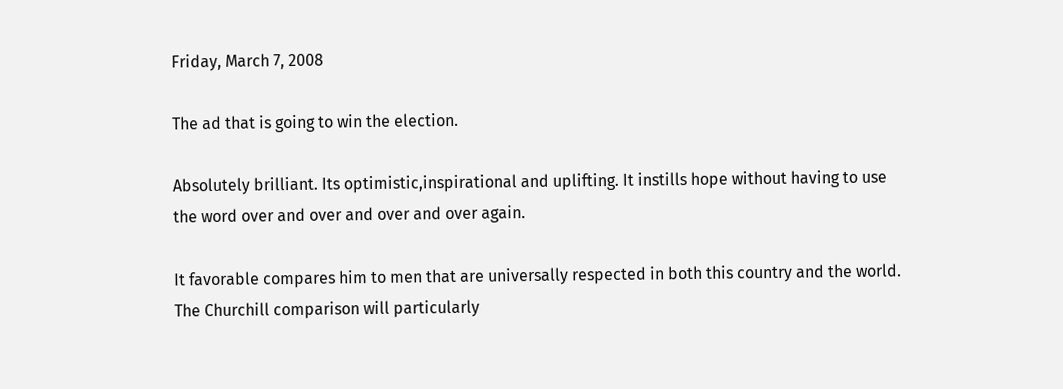Friday, March 7, 2008

The ad that is going to win the election.

Absolutely brilliant. Its optimistic,inspirational and uplifting. It instills hope without having to use the word over and over and over and over again.

It favorable compares him to men that are universally respected in both this country and the world. The Churchill comparison will particularly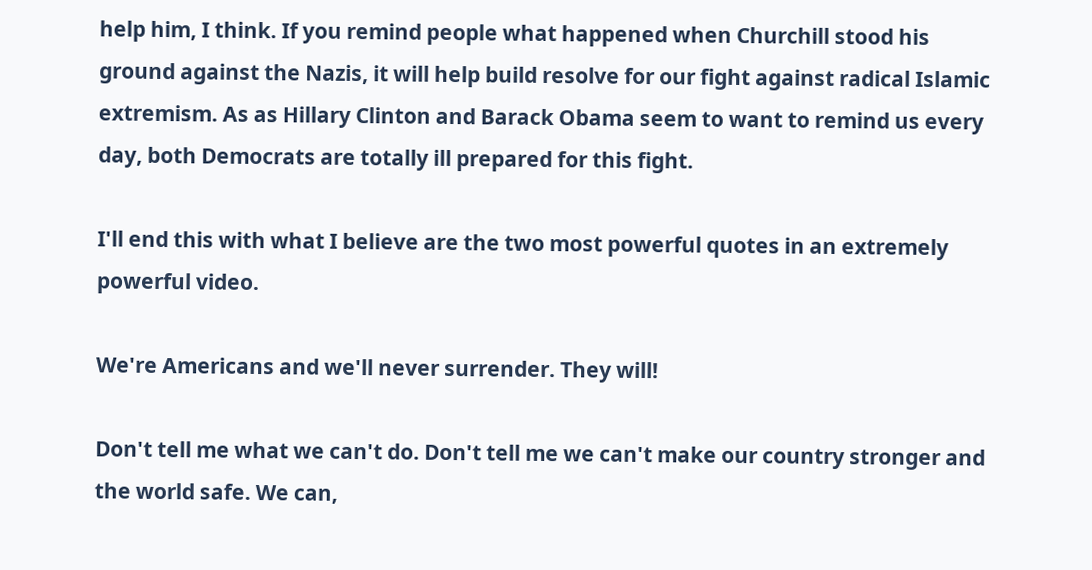help him, I think. If you remind people what happened when Churchill stood his ground against the Nazis, it will help build resolve for our fight against radical Islamic extremism. As as Hillary Clinton and Barack Obama seem to want to remind us every day, both Democrats are totally ill prepared for this fight.

I'll end this with what I believe are the two most powerful quotes in an extremely powerful video.

We're Americans and we'll never surrender. They will!

Don't tell me what we can't do. Don't tell me we can't make our country stronger and the world safe. We can,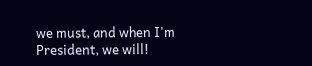we must, and when I'm President, we will!